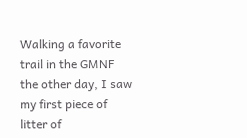Walking a favorite trail in the GMNF the other day, I saw my first piece of litter of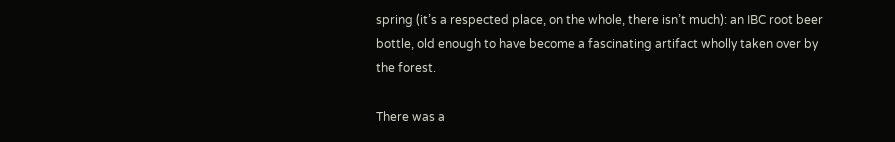spring (it’s a respected place, on the whole, there isn’t much): an IBC root beer bottle, old enough to have become a fascinating artifact wholly taken over by the forest.

There was a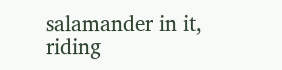salamander in it, riding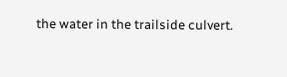the water in the trailside culvert.